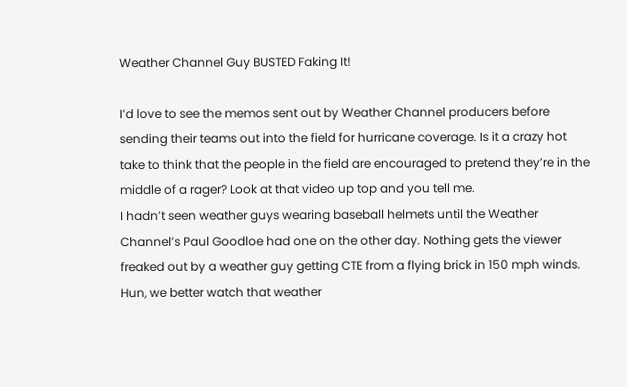Weather Channel Guy BUSTED Faking It!

I’d love to see the memos sent out by Weather Channel producers before sending their teams out into the field for hurricane coverage. Is it a crazy hot take to think that the people in the field are encouraged to pretend they’re in the middle of a rager? Look at that video up top and you tell me.
I hadn’t seen weather guys wearing baseball helmets until the Weather Channel’s Paul Goodloe had one on the other day. Nothing gets the viewer freaked out by a weather guy getting CTE from a flying brick in 150 mph winds. Hun, we better watch that weather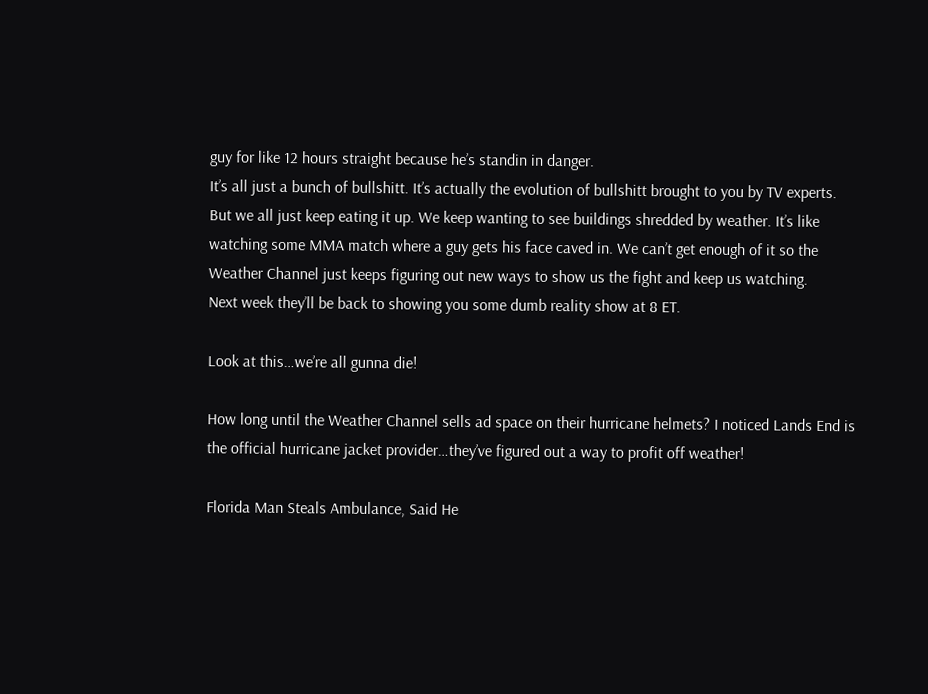guy for like 12 hours straight because he’s standin in danger.
It’s all just a bunch of bullshitt. It’s actually the evolution of bullshitt brought to you by TV experts.
But we all just keep eating it up. We keep wanting to see buildings shredded by weather. It’s like watching some MMA match where a guy gets his face caved in. We can’t get enough of it so the Weather Channel just keeps figuring out new ways to show us the fight and keep us watching.
Next week they’ll be back to showing you some dumb reality show at 8 ET.

Look at this…we’re all gunna die!

How long until the Weather Channel sells ad space on their hurricane helmets? I noticed Lands End is the official hurricane jacket provider…they’ve figured out a way to profit off weather!

Florida Man Steals Ambulance, Said He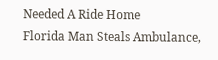Needed A Ride Home
Florida Man Steals Ambulance,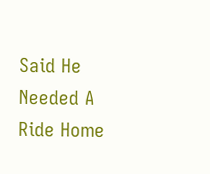Said He Needed A Ride Home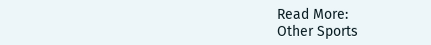Read More:
Other Sports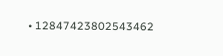• 12847423802543462